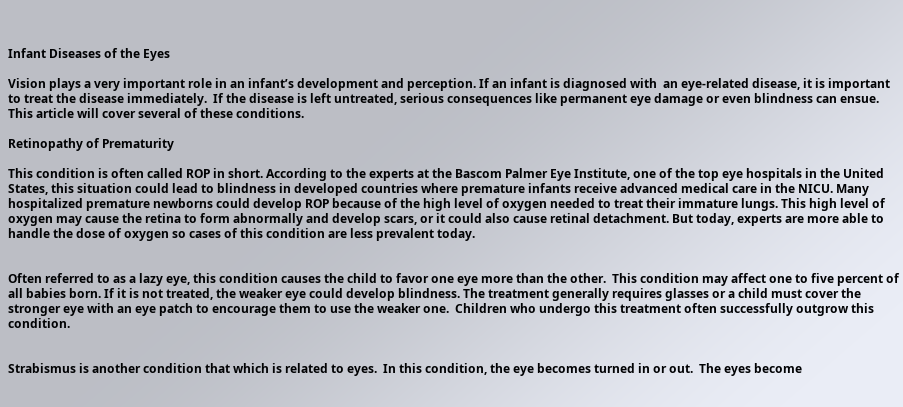Infant Diseases of the Eyes

Vision plays a very important role in an infant’s development and perception. If an infant is diagnosed with  an eye-related disease, it is important to treat the disease immediately.  If the disease is left untreated, serious consequences like permanent eye damage or even blindness can ensue.  This article will cover several of these conditions.

Retinopathy of Prematurity

This condition is often called ROP in short. According to the experts at the Bascom Palmer Eye Institute, one of the top eye hospitals in the United States, this situation could lead to blindness in developed countries where premature infants receive advanced medical care in the NICU. Many hospitalized premature newborns could develop ROP because of the high level of oxygen needed to treat their immature lungs. This high level of oxygen may cause the retina to form abnormally and develop scars, or it could also cause retinal detachment. But today, experts are more able to handle the dose of oxygen so cases of this condition are less prevalent today.


Often referred to as a lazy eye, this condition causes the child to favor one eye more than the other.  This condition may affect one to five percent of all babies born. If it is not treated, the weaker eye could develop blindness. The treatment generally requires glasses or a child must cover the stronger eye with an eye patch to encourage them to use the weaker one.  Children who undergo this treatment often successfully outgrow this condition.


Strabismus is another condition that which is related to eyes.  In this condition, the eye becomes turned in or out.  The eyes become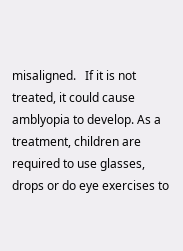misaligned.   If it is not treated, it could cause amblyopia to develop. As a treatment, children are required to use glasses, drops or do eye exercises to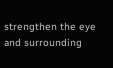strengthen the eye and surrounding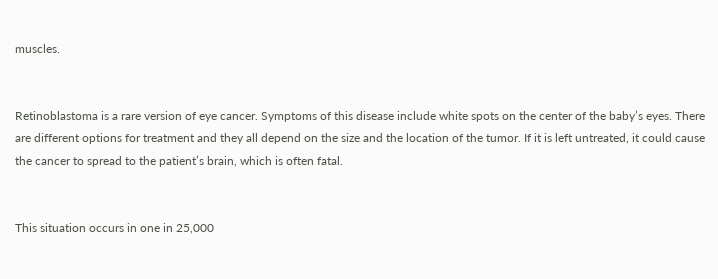muscles.


Retinoblastoma is a rare version of eye cancer. Symptoms of this disease include white spots on the center of the baby’s eyes. There are different options for treatment and they all depend on the size and the location of the tumor. If it is left untreated, it could cause the cancer to spread to the patient’s brain, which is often fatal.


This situation occurs in one in 25,000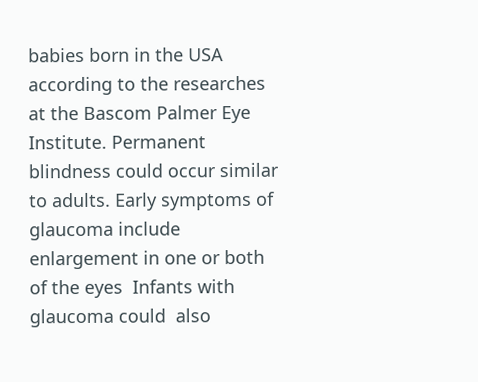babies born in the USA according to the researches at the Bascom Palmer Eye Institute. Permanent blindness could occur similar to adults. Early symptoms of glaucoma include enlargement in one or both of the eyes  Infants with glaucoma could  also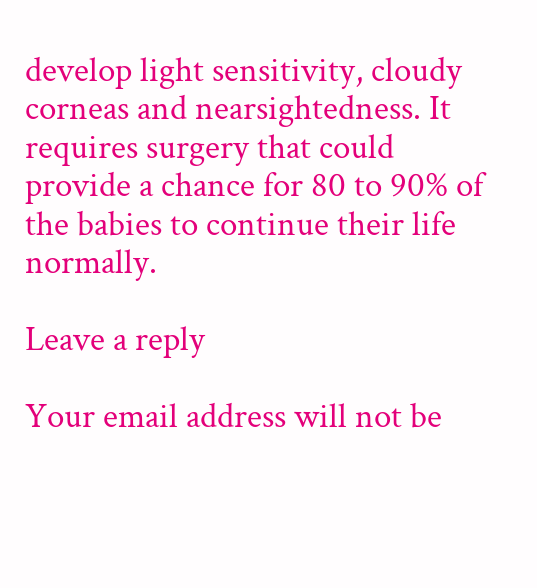develop light sensitivity, cloudy corneas and nearsightedness. It requires surgery that could provide a chance for 80 to 90% of the babies to continue their life normally.

Leave a reply

Your email address will not be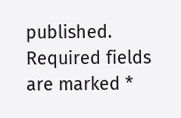published. Required fields are marked *